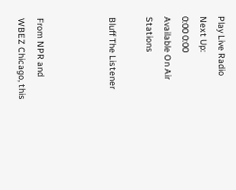Play Live Radio
Next Up:
0:00 0:00
Available On Air Stations

Bluff The Listener



From NPR and WBEZ Chicago, this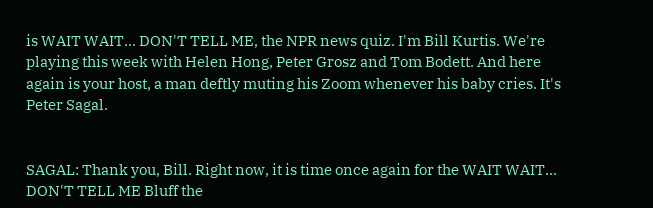is WAIT WAIT... DON'T TELL ME, the NPR news quiz. I'm Bill Kurtis. We're playing this week with Helen Hong, Peter Grosz and Tom Bodett. And here again is your host, a man deftly muting his Zoom whenever his baby cries. It's Peter Sagal.


SAGAL: Thank you, Bill. Right now, it is time once again for the WAIT WAIT... DON'T TELL ME Bluff the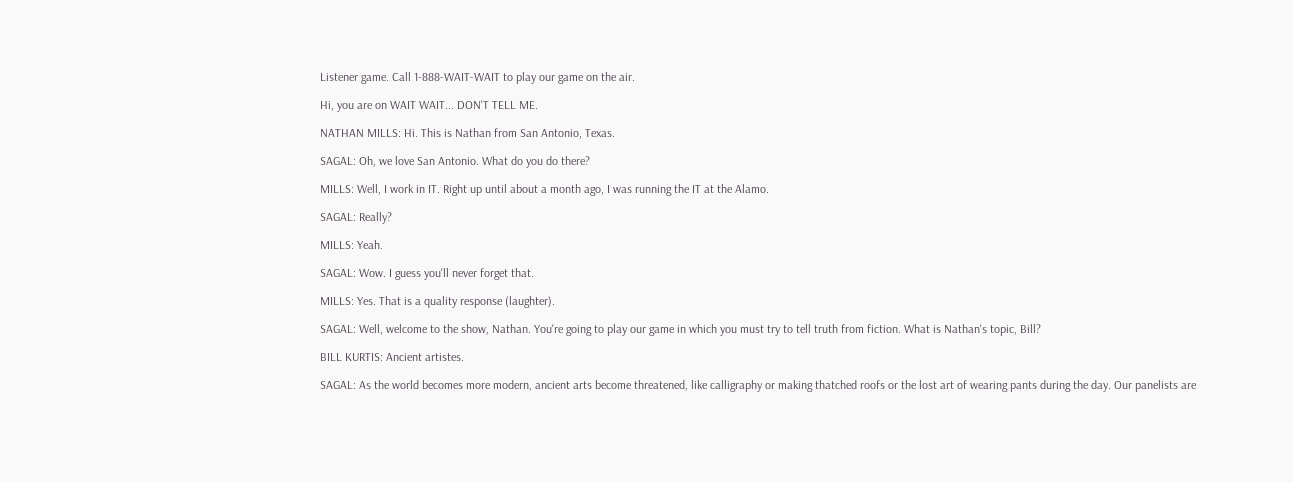Listener game. Call 1-888-WAIT-WAIT to play our game on the air.

Hi, you are on WAIT WAIT... DON'T TELL ME.

NATHAN MILLS: Hi. This is Nathan from San Antonio, Texas.

SAGAL: Oh, we love San Antonio. What do you do there?

MILLS: Well, I work in IT. Right up until about a month ago, I was running the IT at the Alamo.

SAGAL: Really?

MILLS: Yeah.

SAGAL: Wow. I guess you'll never forget that.

MILLS: Yes. That is a quality response (laughter).

SAGAL: Well, welcome to the show, Nathan. You're going to play our game in which you must try to tell truth from fiction. What is Nathan's topic, Bill?

BILL KURTIS: Ancient artistes.

SAGAL: As the world becomes more modern, ancient arts become threatened, like calligraphy or making thatched roofs or the lost art of wearing pants during the day. Our panelists are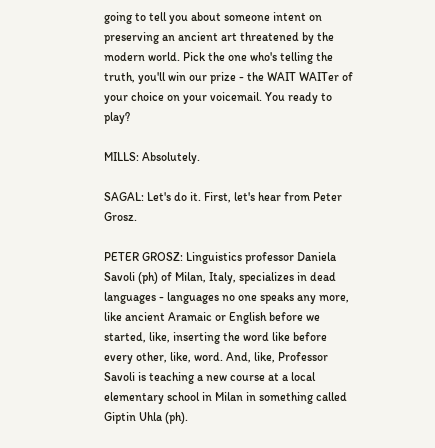going to tell you about someone intent on preserving an ancient art threatened by the modern world. Pick the one who's telling the truth, you'll win our prize - the WAIT WAITer of your choice on your voicemail. You ready to play?

MILLS: Absolutely.

SAGAL: Let's do it. First, let's hear from Peter Grosz.

PETER GROSZ: Linguistics professor Daniela Savoli (ph) of Milan, Italy, specializes in dead languages - languages no one speaks any more, like ancient Aramaic or English before we started, like, inserting the word like before every other, like, word. And, like, Professor Savoli is teaching a new course at a local elementary school in Milan in something called Giptin Uhla (ph).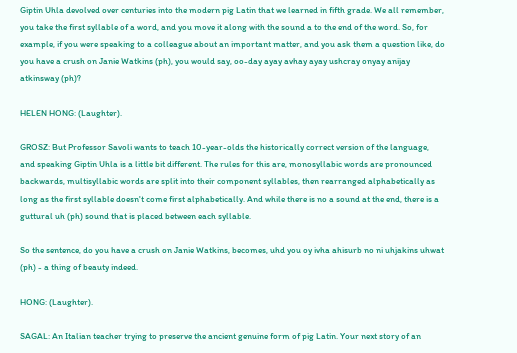Giptin Uhla devolved over centuries into the modern pig Latin that we learned in fifth grade. We all remember, you take the first syllable of a word, and you move it along with the sound a to the end of the word. So, for example, if you were speaking to a colleague about an important matter, and you ask them a question like, do you have a crush on Janie Watkins (ph), you would say, oo-day ayay avhay ayay ushcray onyay anijay atkinsway (ph)?

HELEN HONG: (Laughter).

GROSZ: But Professor Savoli wants to teach 10-year-olds the historically correct version of the language, and speaking Giptin Uhla is a little bit different. The rules for this are, monosyllabic words are pronounced backwards, multisyllabic words are split into their component syllables, then rearranged alphabetically as long as the first syllable doesn't come first alphabetically. And while there is no a sound at the end, there is a guttural uh (ph) sound that is placed between each syllable.

So the sentence, do you have a crush on Janie Watkins, becomes, uhd you oy ivha ahisurb no ni uhjakins uhwat (ph) - a thing of beauty indeed.

HONG: (Laughter).

SAGAL: An Italian teacher trying to preserve the ancient genuine form of pig Latin. Your next story of an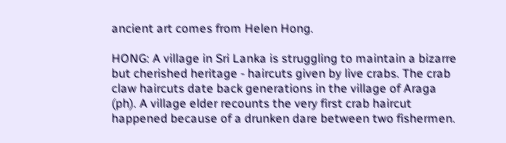ancient art comes from Helen Hong.

HONG: A village in Sri Lanka is struggling to maintain a bizarre but cherished heritage - haircuts given by live crabs. The crab claw haircuts date back generations in the village of Araga (ph). A village elder recounts the very first crab haircut happened because of a drunken dare between two fishermen.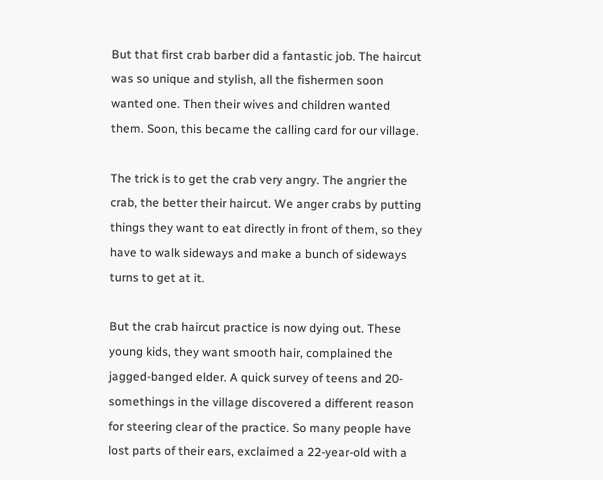But that first crab barber did a fantastic job. The haircut was so unique and stylish, all the fishermen soon wanted one. Then their wives and children wanted them. Soon, this became the calling card for our village.

The trick is to get the crab very angry. The angrier the crab, the better their haircut. We anger crabs by putting things they want to eat directly in front of them, so they have to walk sideways and make a bunch of sideways turns to get at it.

But the crab haircut practice is now dying out. These young kids, they want smooth hair, complained the jagged-banged elder. A quick survey of teens and 20-somethings in the village discovered a different reason for steering clear of the practice. So many people have lost parts of their ears, exclaimed a 22-year-old with a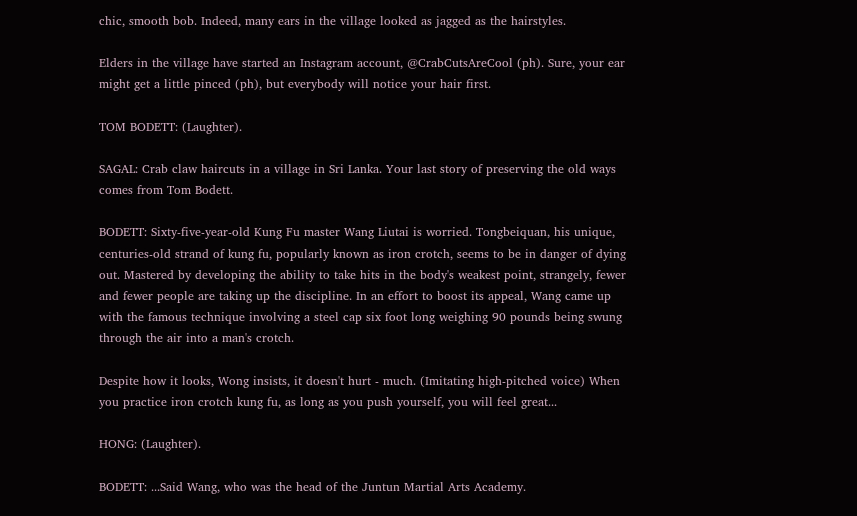chic, smooth bob. Indeed, many ears in the village looked as jagged as the hairstyles.

Elders in the village have started an Instagram account, @CrabCutsAreCool (ph). Sure, your ear might get a little pinced (ph), but everybody will notice your hair first.

TOM BODETT: (Laughter).

SAGAL: Crab claw haircuts in a village in Sri Lanka. Your last story of preserving the old ways comes from Tom Bodett.

BODETT: Sixty-five-year-old Kung Fu master Wang Liutai is worried. Tongbeiquan, his unique, centuries-old strand of kung fu, popularly known as iron crotch, seems to be in danger of dying out. Mastered by developing the ability to take hits in the body's weakest point, strangely, fewer and fewer people are taking up the discipline. In an effort to boost its appeal, Wang came up with the famous technique involving a steel cap six foot long weighing 90 pounds being swung through the air into a man's crotch.

Despite how it looks, Wong insists, it doesn't hurt - much. (Imitating high-pitched voice) When you practice iron crotch kung fu, as long as you push yourself, you will feel great...

HONG: (Laughter).

BODETT: ...Said Wang, who was the head of the Juntun Martial Arts Academy.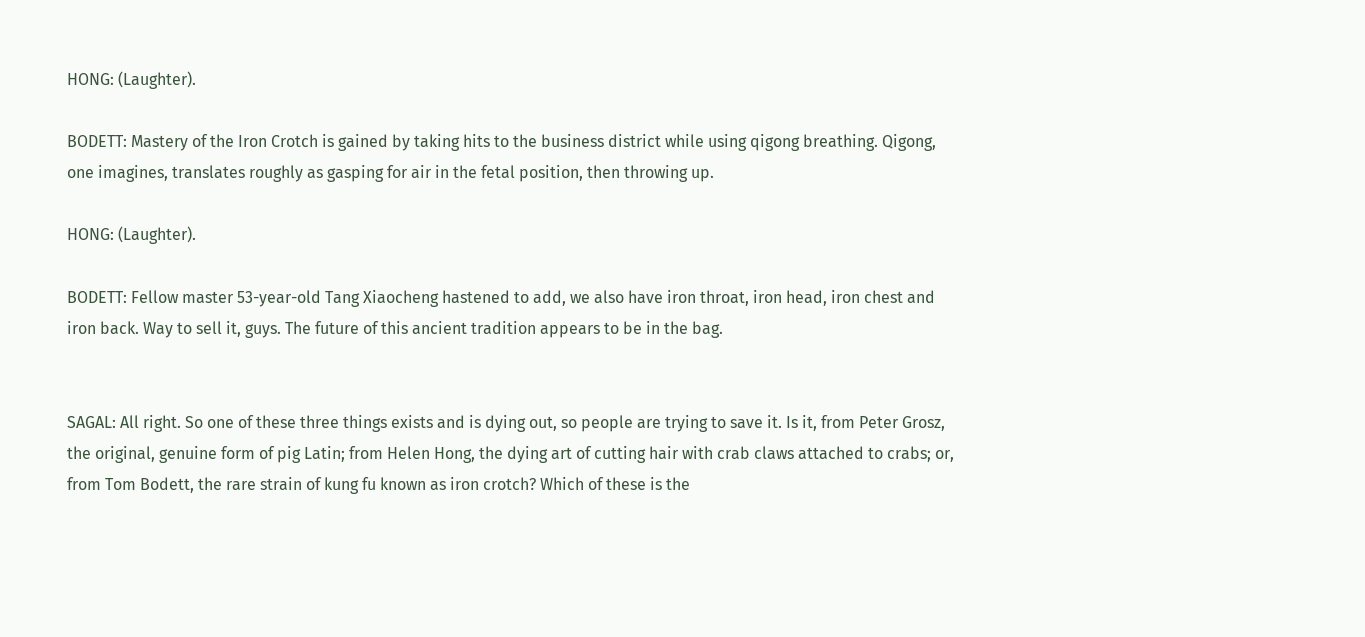HONG: (Laughter).

BODETT: Mastery of the Iron Crotch is gained by taking hits to the business district while using qigong breathing. Qigong, one imagines, translates roughly as gasping for air in the fetal position, then throwing up.

HONG: (Laughter).

BODETT: Fellow master 53-year-old Tang Xiaocheng hastened to add, we also have iron throat, iron head, iron chest and iron back. Way to sell it, guys. The future of this ancient tradition appears to be in the bag.


SAGAL: All right. So one of these three things exists and is dying out, so people are trying to save it. Is it, from Peter Grosz, the original, genuine form of pig Latin; from Helen Hong, the dying art of cutting hair with crab claws attached to crabs; or, from Tom Bodett, the rare strain of kung fu known as iron crotch? Which of these is the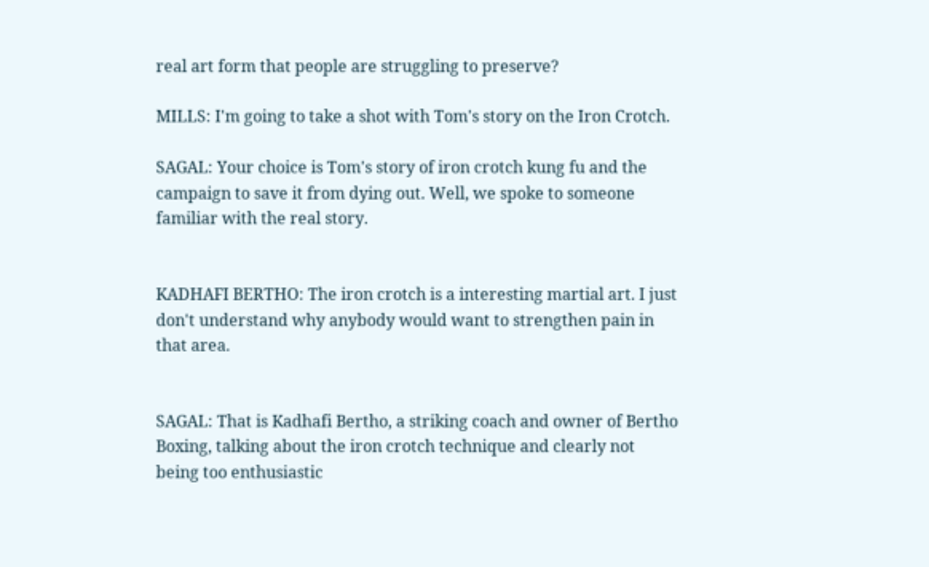real art form that people are struggling to preserve?

MILLS: I'm going to take a shot with Tom's story on the Iron Crotch.

SAGAL: Your choice is Tom's story of iron crotch kung fu and the campaign to save it from dying out. Well, we spoke to someone familiar with the real story.


KADHAFI BERTHO: The iron crotch is a interesting martial art. I just don't understand why anybody would want to strengthen pain in that area.


SAGAL: That is Kadhafi Bertho, a striking coach and owner of Bertho Boxing, talking about the iron crotch technique and clearly not being too enthusiastic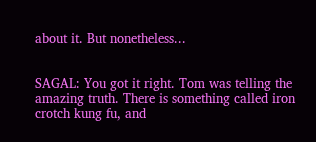about it. But nonetheless...


SAGAL: You got it right. Tom was telling the amazing truth. There is something called iron crotch kung fu, and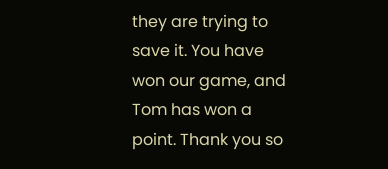they are trying to save it. You have won our game, and Tom has won a point. Thank you so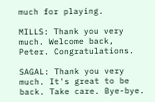much for playing.

MILLS: Thank you very much. Welcome back, Peter. Congratulations.

SAGAL: Thank you very much. It's great to be back. Take care. Bye-bye.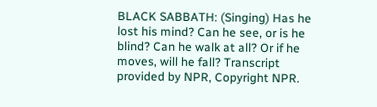BLACK SABBATH: (Singing) Has he lost his mind? Can he see, or is he blind? Can he walk at all? Or if he moves, will he fall? Transcript provided by NPR, Copyright NPR.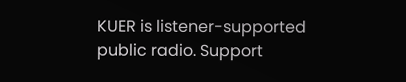KUER is listener-supported public radio. Support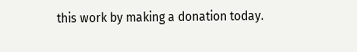this work by making a donation today.